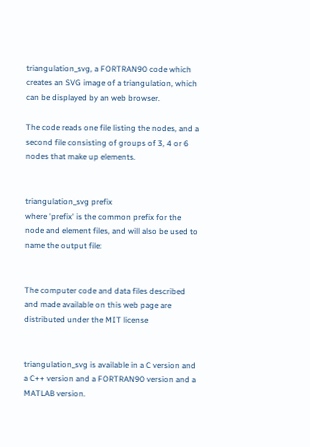triangulation_svg, a FORTRAN90 code which creates an SVG image of a triangulation, which can be displayed by an web browser.

The code reads one file listing the nodes, and a second file consisting of groups of 3, 4 or 6 nodes that make up elements.


triangulation_svg prefix
where 'prefix' is the common prefix for the node and element files, and will also be used to name the output file:


The computer code and data files described and made available on this web page are distributed under the MIT license


triangulation_svg is available in a C version and a C++ version and a FORTRAN90 version and a MATLAB version.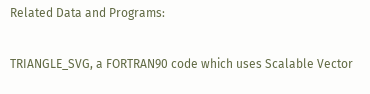Related Data and Programs:

TRIANGLE_SVG, a FORTRAN90 code which uses Scalable Vector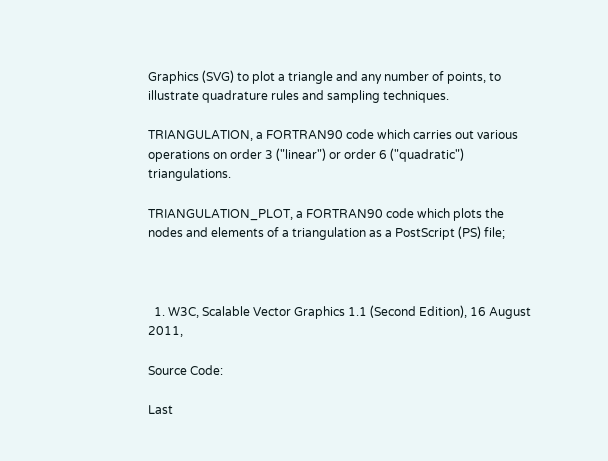Graphics (SVG) to plot a triangle and any number of points, to illustrate quadrature rules and sampling techniques.

TRIANGULATION, a FORTRAN90 code which carries out various operations on order 3 ("linear") or order 6 ("quadratic") triangulations.

TRIANGULATION_PLOT, a FORTRAN90 code which plots the nodes and elements of a triangulation as a PostScript (PS) file;



  1. W3C, Scalable Vector Graphics 1.1 (Second Edition), 16 August 2011,

Source Code:

Last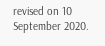revised on 10 September 2020.